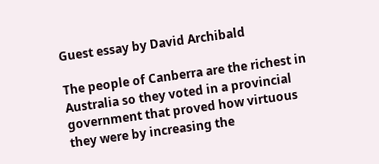Guest essay by David Archibald

The people of Canberra are the richest in Australia so they voted in a provincial government that proved how virtuous they were by increasing the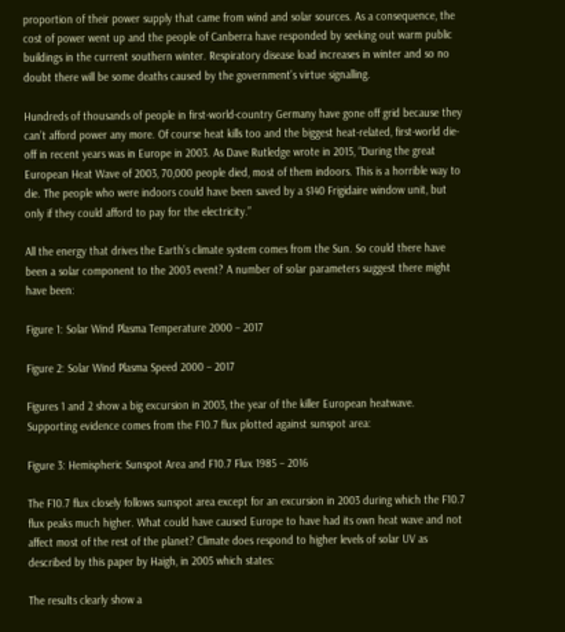proportion of their power supply that came from wind and solar sources. As a consequence, the cost of power went up and the people of Canberra have responded by seeking out warm public buildings in the current southern winter. Respiratory disease load increases in winter and so no doubt there will be some deaths caused by the government’s virtue signalling.

Hundreds of thousands of people in first-world-country Germany have gone off grid because they can’t afford power any more. Of course heat kills too and the biggest heat-related, first-world die-off in recent years was in Europe in 2003. As Dave Rutledge wrote in 2015, “During the great European Heat Wave of 2003, 70,000 people died, most of them indoors. This is a horrible way to die. The people who were indoors could have been saved by a $140 Frigidaire window unit, but only if they could afford to pay for the electricity.”

All the energy that drives the Earth’s climate system comes from the Sun. So could there have been a solar component to the 2003 event? A number of solar parameters suggest there might have been:

Figure 1: Solar Wind Plasma Temperature 2000 – 2017

Figure 2: Solar Wind Plasma Speed 2000 – 2017

Figures 1 and 2 show a big excursion in 2003, the year of the killer European heatwave. Supporting evidence comes from the F10.7 flux plotted against sunspot area:

Figure 3: Hemispheric Sunspot Area and F10.7 Flux 1985 – 2016

The F10.7 flux closely follows sunspot area except for an excursion in 2003 during which the F10.7 flux peaks much higher. What could have caused Europe to have had its own heat wave and not affect most of the rest of the planet? Climate does respond to higher levels of solar UV as described by this paper by Haigh, in 2005 which states:

The results clearly show a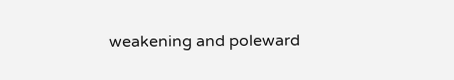weakening and poleward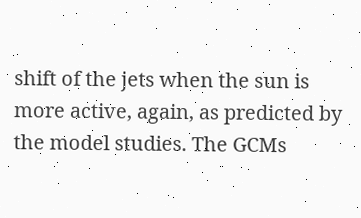shift of the jets when the sun is more active, again, as predicted by the model studies. The GCMs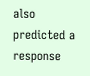also predicted a response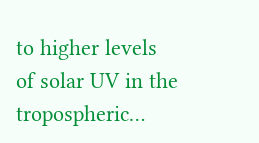to higher levels of solar UV in the tropospheric…